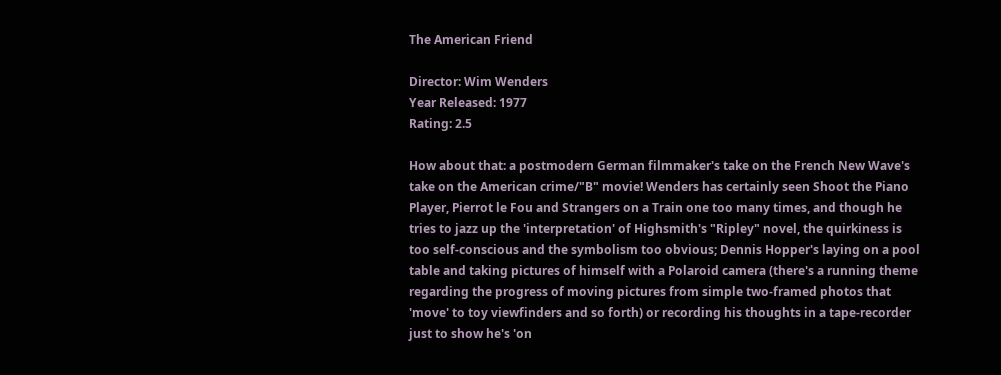The American Friend

Director: Wim Wenders
Year Released: 1977
Rating: 2.5

How about that: a postmodern German filmmaker's take on the French New Wave's take on the American crime/"B" movie! Wenders has certainly seen Shoot the Piano Player, Pierrot le Fou and Strangers on a Train one too many times, and though he tries to jazz up the 'interpretation' of Highsmith's "Ripley" novel, the quirkiness is too self-conscious and the symbolism too obvious; Dennis Hopper's laying on a pool table and taking pictures of himself with a Polaroid camera (there's a running theme regarding the progress of moving pictures from simple two-framed photos that 'move' to toy viewfinders and so forth) or recording his thoughts in a tape-recorder just to show he's 'on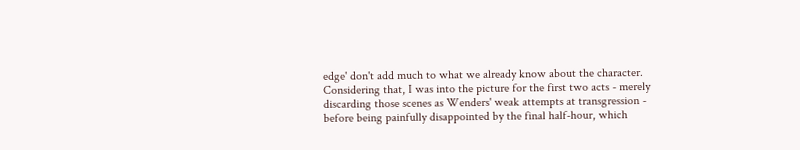edge' don't add much to what we already know about the character. Considering that, I was into the picture for the first two acts - merely discarding those scenes as Wenders' weak attempts at transgression - before being painfully disappointed by the final half-hour, which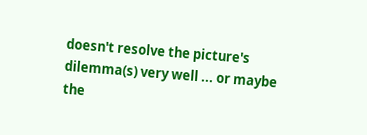doesn't resolve the picture's dilemma(s) very well ... or maybe the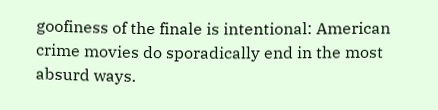goofiness of the finale is intentional: American crime movies do sporadically end in the most absurd ways.